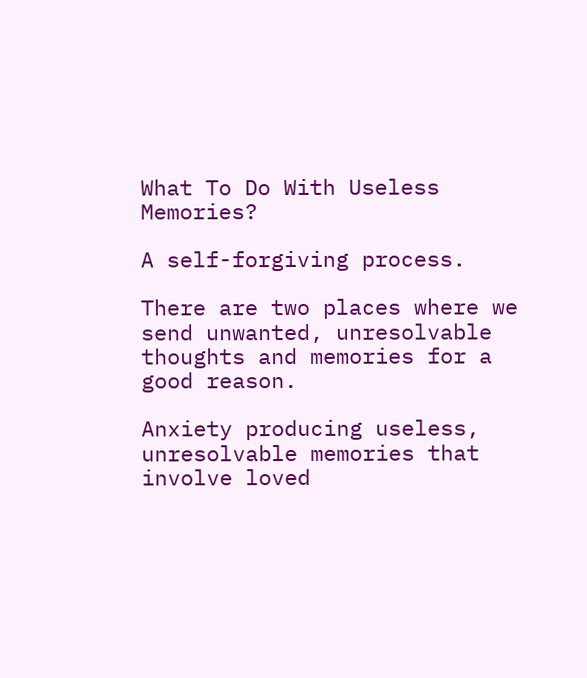What To Do With Useless Memories?

A self-forgiving process.

There are two places where we send unwanted, unresolvable thoughts and memories for a good reason.

Anxiety producing useless, unresolvable memories that involve loved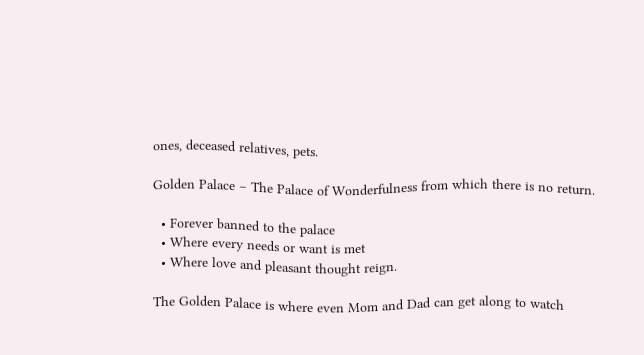ones, deceased relatives, pets.

Golden Palace – The Palace of Wonderfulness from which there is no return.

  • Forever banned to the palace
  • Where every needs or want is met
  • Where love and pleasant thought reign.

The Golden Palace is where even Mom and Dad can get along to watch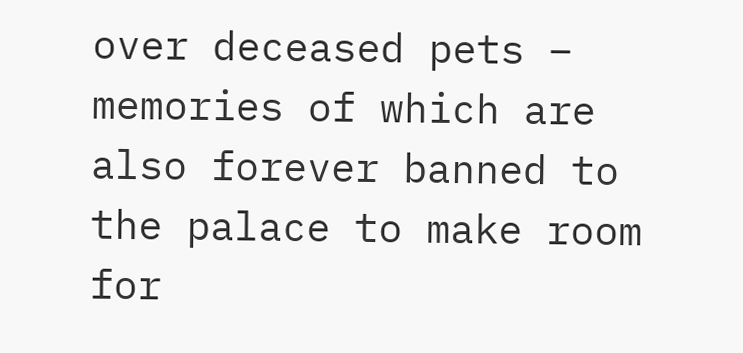over deceased pets – memories of which are also forever banned to the palace to make room for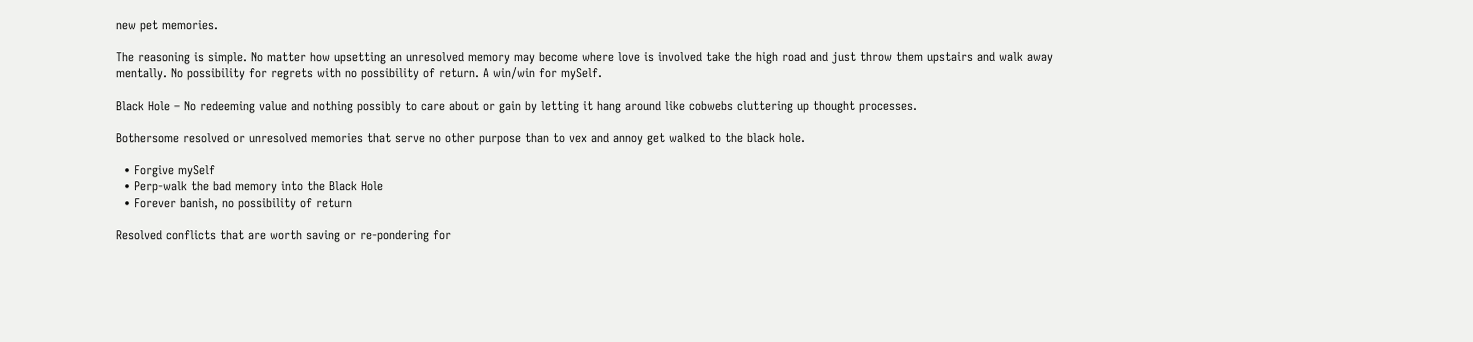new pet memories.

The reasoning is simple. No matter how upsetting an unresolved memory may become where love is involved take the high road and just throw them upstairs and walk away mentally. No possibility for regrets with no possibility of return. A win/win for mySelf.

Black Hole – No redeeming value and nothing possibly to care about or gain by letting it hang around like cobwebs cluttering up thought processes.

Bothersome resolved or unresolved memories that serve no other purpose than to vex and annoy get walked to the black hole.

  • Forgive mySelf
  • Perp-walk the bad memory into the Black Hole
  • Forever banish, no possibility of return

Resolved conflicts that are worth saving or re-pondering for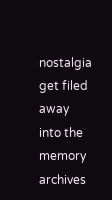nostalgia get filed away into the memory archives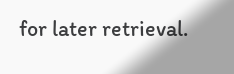for later retrieval.